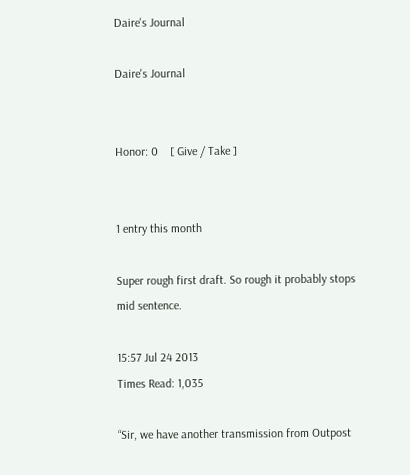Daire's Journal

Daire's Journal


Honor: 0    [ Give / Take ]


1 entry this month

Super rough first draft. So rough it probably stops mid sentence.

15:57 Jul 24 2013
Times Read: 1,035

“Sir, we have another transmission from Outpost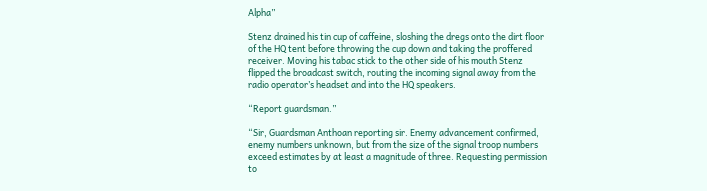Alpha”

Stenz drained his tin cup of caffeine, sloshing the dregs onto the dirt floor of the HQ tent before throwing the cup down and taking the proffered receiver. Moving his tabac stick to the other side of his mouth Stenz flipped the broadcast switch, routing the incoming signal away from the radio operator’s headset and into the HQ speakers.

“Report guardsman.”

“Sir, Guardsman Anthoan reporting sir. Enemy advancement confirmed, enemy numbers unknown, but from the size of the signal troop numbers exceed estimates by at least a magnitude of three. Requesting permission to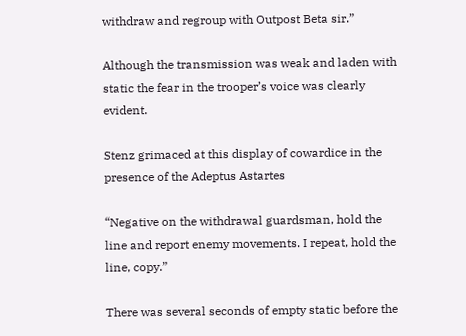withdraw and regroup with Outpost Beta sir.”

Although the transmission was weak and laden with static the fear in the trooper’s voice was clearly evident.

Stenz grimaced at this display of cowardice in the presence of the Adeptus Astartes

“Negative on the withdrawal guardsman, hold the line and report enemy movements. I repeat, hold the line, copy.”

There was several seconds of empty static before the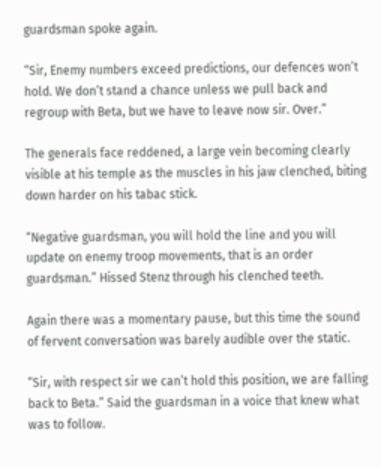guardsman spoke again.

“Sir, Enemy numbers exceed predictions, our defences won’t hold. We don’t stand a chance unless we pull back and regroup with Beta, but we have to leave now sir. Over.”

The generals face reddened, a large vein becoming clearly visible at his temple as the muscles in his jaw clenched, biting down harder on his tabac stick.

“Negative guardsman, you will hold the line and you will update on enemy troop movements, that is an order guardsman.” Hissed Stenz through his clenched teeth.

Again there was a momentary pause, but this time the sound of fervent conversation was barely audible over the static.

“Sir, with respect sir we can’t hold this position, we are falling back to Beta.” Said the guardsman in a voice that knew what was to follow.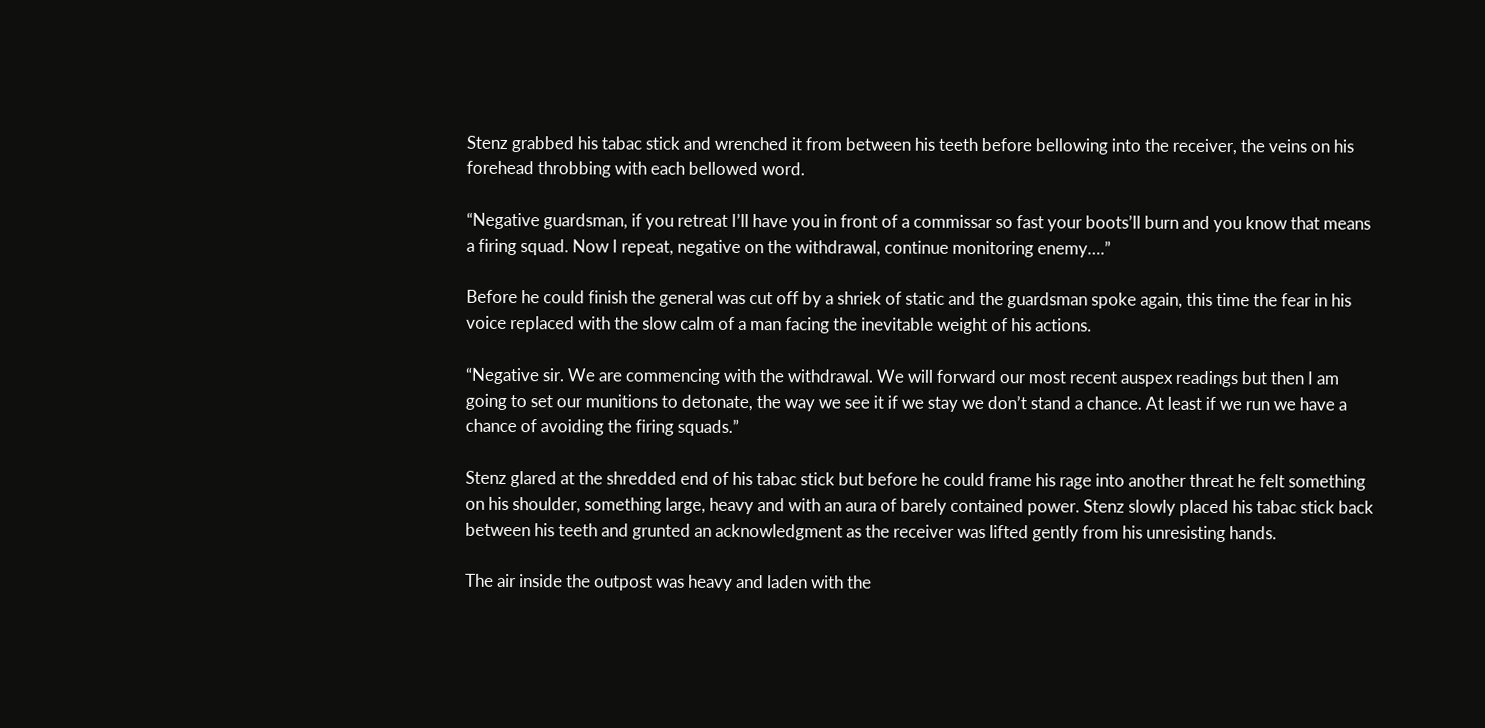Stenz grabbed his tabac stick and wrenched it from between his teeth before bellowing into the receiver, the veins on his forehead throbbing with each bellowed word.

“Negative guardsman, if you retreat I’ll have you in front of a commissar so fast your boots’ll burn and you know that means a firing squad. Now I repeat, negative on the withdrawal, continue monitoring enemy….”

Before he could finish the general was cut off by a shriek of static and the guardsman spoke again, this time the fear in his voice replaced with the slow calm of a man facing the inevitable weight of his actions.

“Negative sir. We are commencing with the withdrawal. We will forward our most recent auspex readings but then I am going to set our munitions to detonate, the way we see it if we stay we don’t stand a chance. At least if we run we have a chance of avoiding the firing squads.”

Stenz glared at the shredded end of his tabac stick but before he could frame his rage into another threat he felt something on his shoulder, something large, heavy and with an aura of barely contained power. Stenz slowly placed his tabac stick back between his teeth and grunted an acknowledgment as the receiver was lifted gently from his unresisting hands.

The air inside the outpost was heavy and laden with the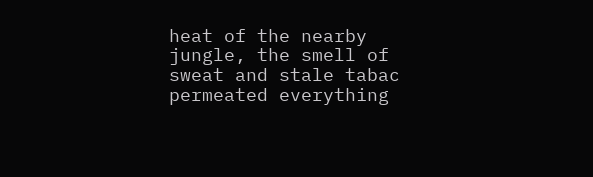heat of the nearby jungle, the smell of sweat and stale tabac permeated everything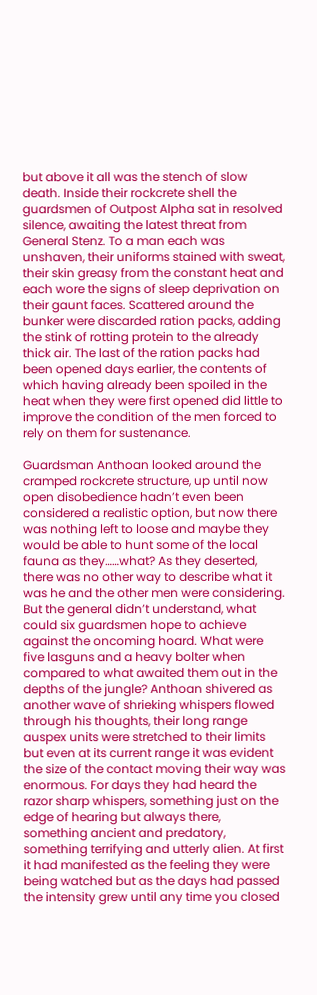but above it all was the stench of slow death. Inside their rockcrete shell the guardsmen of Outpost Alpha sat in resolved silence, awaiting the latest threat from General Stenz. To a man each was unshaven, their uniforms stained with sweat, their skin greasy from the constant heat and each wore the signs of sleep deprivation on their gaunt faces. Scattered around the bunker were discarded ration packs, adding the stink of rotting protein to the already thick air. The last of the ration packs had been opened days earlier, the contents of which having already been spoiled in the heat when they were first opened did little to improve the condition of the men forced to rely on them for sustenance.

Guardsman Anthoan looked around the cramped rockcrete structure, up until now open disobedience hadn’t even been considered a realistic option, but now there was nothing left to loose and maybe they would be able to hunt some of the local fauna as they……what? As they deserted, there was no other way to describe what it was he and the other men were considering. But the general didn’t understand, what could six guardsmen hope to achieve against the oncoming hoard. What were five lasguns and a heavy bolter when compared to what awaited them out in the depths of the jungle? Anthoan shivered as another wave of shrieking whispers flowed through his thoughts, their long range auspex units were stretched to their limits but even at its current range it was evident the size of the contact moving their way was enormous. For days they had heard the razor sharp whispers, something just on the edge of hearing but always there, something ancient and predatory, something terrifying and utterly alien. At first it had manifested as the feeling they were being watched but as the days had passed the intensity grew until any time you closed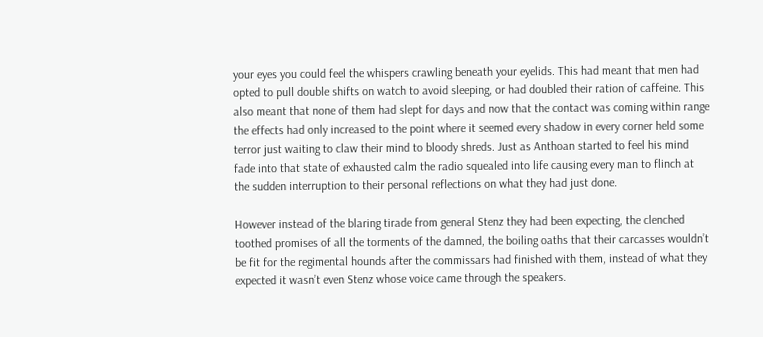your eyes you could feel the whispers crawling beneath your eyelids. This had meant that men had opted to pull double shifts on watch to avoid sleeping, or had doubled their ration of caffeine. This also meant that none of them had slept for days and now that the contact was coming within range the effects had only increased to the point where it seemed every shadow in every corner held some terror just waiting to claw their mind to bloody shreds. Just as Anthoan started to feel his mind fade into that state of exhausted calm the radio squealed into life causing every man to flinch at the sudden interruption to their personal reflections on what they had just done.

However instead of the blaring tirade from general Stenz they had been expecting, the clenched toothed promises of all the torments of the damned, the boiling oaths that their carcasses wouldn’t be fit for the regimental hounds after the commissars had finished with them, instead of what they expected it wasn’t even Stenz whose voice came through the speakers.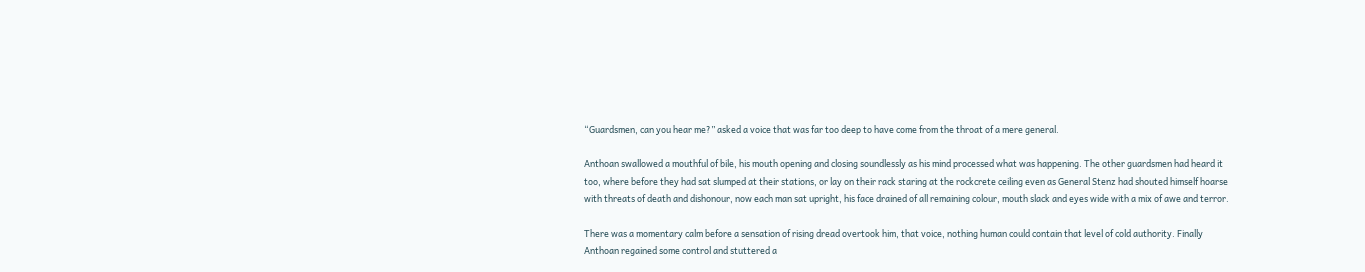“Guardsmen, can you hear me?” asked a voice that was far too deep to have come from the throat of a mere general.

Anthoan swallowed a mouthful of bile, his mouth opening and closing soundlessly as his mind processed what was happening. The other guardsmen had heard it too, where before they had sat slumped at their stations, or lay on their rack staring at the rockcrete ceiling even as General Stenz had shouted himself hoarse with threats of death and dishonour, now each man sat upright, his face drained of all remaining colour, mouth slack and eyes wide with a mix of awe and terror.

There was a momentary calm before a sensation of rising dread overtook him, that voice, nothing human could contain that level of cold authority. Finally Anthoan regained some control and stuttered a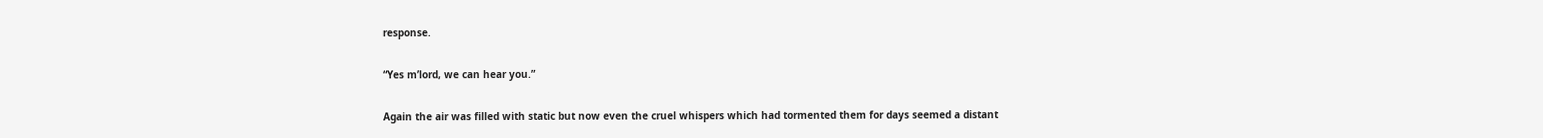response.

“Yes m’lord, we can hear you.”

Again the air was filled with static but now even the cruel whispers which had tormented them for days seemed a distant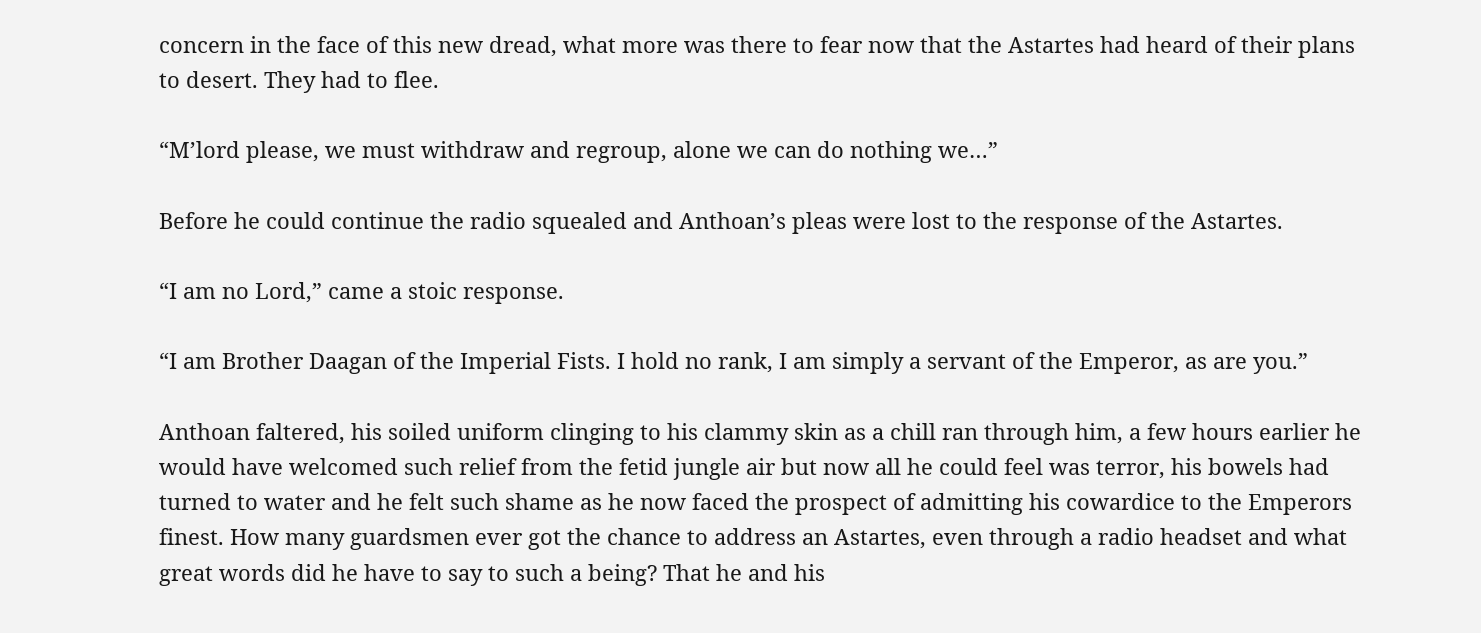concern in the face of this new dread, what more was there to fear now that the Astartes had heard of their plans to desert. They had to flee.

“M’lord please, we must withdraw and regroup, alone we can do nothing we…”

Before he could continue the radio squealed and Anthoan’s pleas were lost to the response of the Astartes.

“I am no Lord,” came a stoic response.

“I am Brother Daagan of the Imperial Fists. I hold no rank, I am simply a servant of the Emperor, as are you.”

Anthoan faltered, his soiled uniform clinging to his clammy skin as a chill ran through him, a few hours earlier he would have welcomed such relief from the fetid jungle air but now all he could feel was terror, his bowels had turned to water and he felt such shame as he now faced the prospect of admitting his cowardice to the Emperors finest. How many guardsmen ever got the chance to address an Astartes, even through a radio headset and what great words did he have to say to such a being? That he and his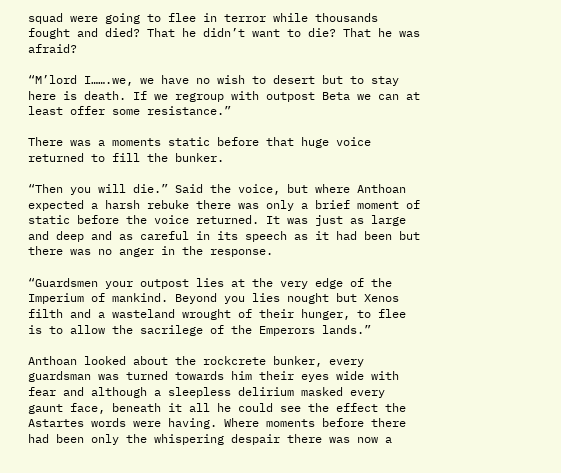squad were going to flee in terror while thousands fought and died? That he didn’t want to die? That he was afraid?

“M’lord I…….we, we have no wish to desert but to stay here is death. If we regroup with outpost Beta we can at least offer some resistance.”

There was a moments static before that huge voice returned to fill the bunker.

“Then you will die.” Said the voice, but where Anthoan expected a harsh rebuke there was only a brief moment of static before the voice returned. It was just as large and deep and as careful in its speech as it had been but there was no anger in the response.

“Guardsmen your outpost lies at the very edge of the Imperium of mankind. Beyond you lies nought but Xenos filth and a wasteland wrought of their hunger, to flee is to allow the sacrilege of the Emperors lands.”

Anthoan looked about the rockcrete bunker, every guardsman was turned towards him their eyes wide with fear and although a sleepless delirium masked every gaunt face, beneath it all he could see the effect the Astartes words were having. Where moments before there had been only the whispering despair there was now a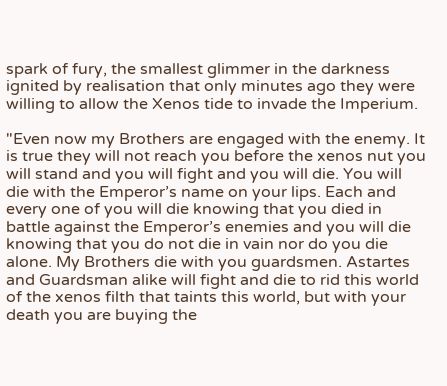spark of fury, the smallest glimmer in the darkness ignited by realisation that only minutes ago they were willing to allow the Xenos tide to invade the Imperium.

"Even now my Brothers are engaged with the enemy. It is true they will not reach you before the xenos nut you will stand and you will fight and you will die. You will die with the Emperor’s name on your lips. Each and every one of you will die knowing that you died in battle against the Emperor’s enemies and you will die knowing that you do not die in vain nor do you die alone. My Brothers die with you guardsmen. Astartes and Guardsman alike will fight and die to rid this world of the xenos filth that taints this world, but with your death you are buying the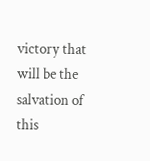victory that will be the salvation of this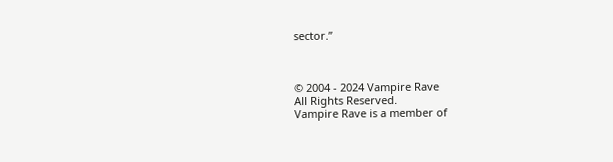sector.”



© 2004 - 2024 Vampire Rave
All Rights Reserved.
Vampire Rave is a member of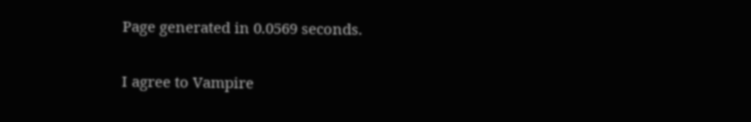Page generated in 0.0569 seconds.

I agree to Vampire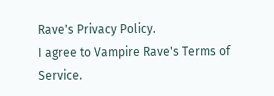Rave's Privacy Policy.
I agree to Vampire Rave's Terms of Service.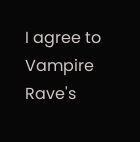I agree to Vampire Rave's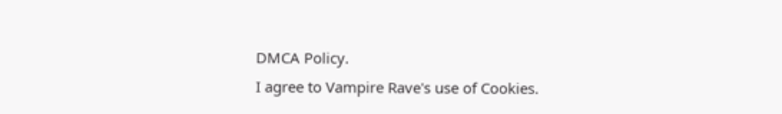DMCA Policy.
I agree to Vampire Rave's use of Cookies.